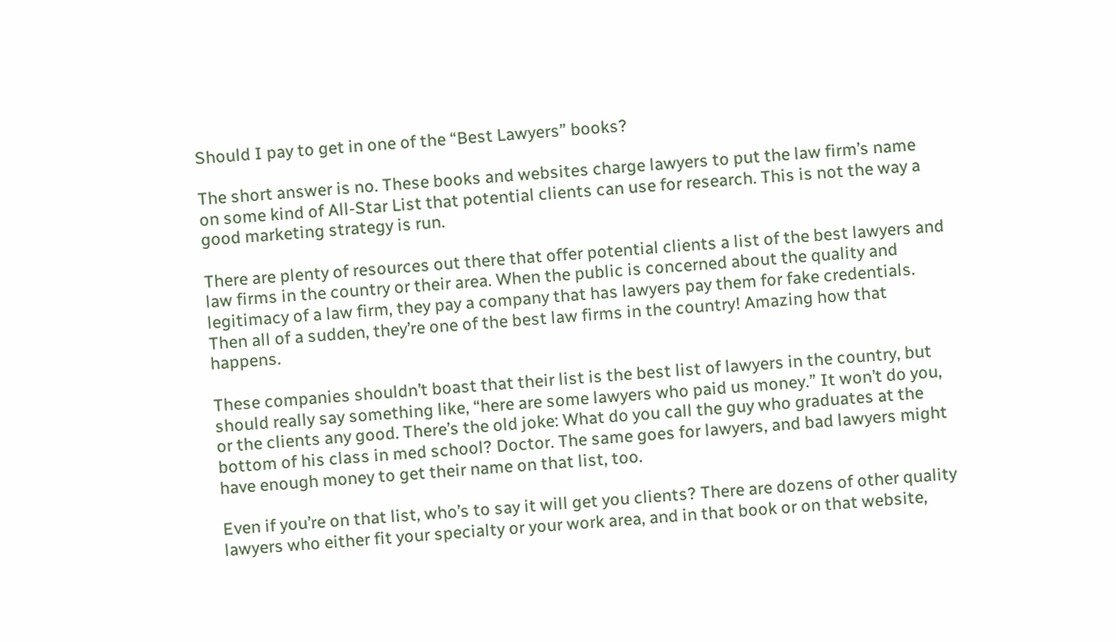Should I pay to get in one of the “Best Lawyers” books?

The short answer is no. These books and websites charge lawyers to put the law firm’s name on some kind of All-Star List that potential clients can use for research. This is not the way a good marketing strategy is run.

There are plenty of resources out there that offer potential clients a list of the best lawyers and law firms in the country or their area. When the public is concerned about the quality and legitimacy of a law firm, they pay a company that has lawyers pay them for fake credentials. Then all of a sudden, they’re one of the best law firms in the country! Amazing how that happens.

These companies shouldn’t boast that their list is the best list of lawyers in the country, but should really say something like, “here are some lawyers who paid us money.” It won’t do you, or the clients any good. There’s the old joke: What do you call the guy who graduates at the bottom of his class in med school? Doctor. The same goes for lawyers, and bad lawyers might have enough money to get their name on that list, too.

Even if you’re on that list, who’s to say it will get you clients? There are dozens of other quality lawyers who either fit your specialty or your work area, and in that book or on that website,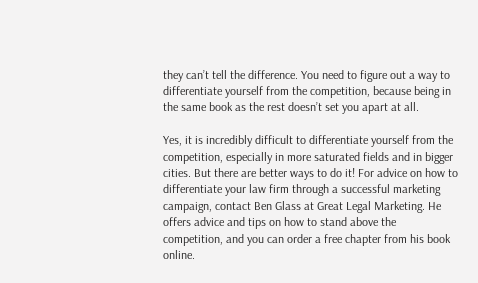they can’t tell the difference. You need to figure out a way to differentiate yourself from the competition, because being in the same book as the rest doesn’t set you apart at all.

Yes, it is incredibly difficult to differentiate yourself from the competition, especially in more saturated fields and in bigger cities. But there are better ways to do it! For advice on how to differentiate your law firm through a successful marketing campaign, contact Ben Glass at Great Legal Marketing. He offers advice and tips on how to stand above the competition, and you can order a free chapter from his book online.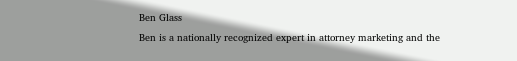Ben Glass
Ben is a nationally recognized expert in attorney marketing and the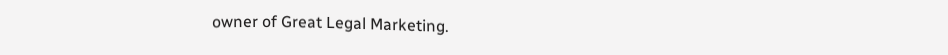owner of Great Legal Marketing.